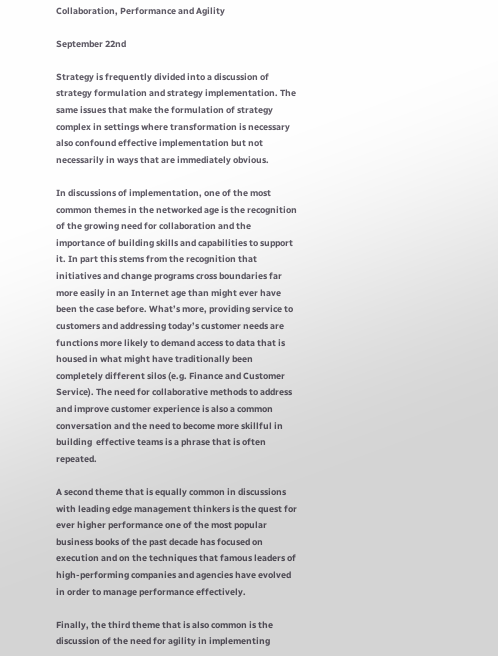Collaboration, Performance and Agility

September 22nd

Strategy is frequently divided into a discussion of strategy formulation and strategy implementation. The same issues that make the formulation of strategy complex in settings where transformation is necessary also confound effective implementation but not necessarily in ways that are immediately obvious.

In discussions of implementation, one of the most common themes in the networked age is the recognition of the growing need for collaboration and the importance of building skills and capabilities to support it. In part this stems from the recognition that initiatives and change programs cross boundaries far more easily in an Internet age than might ever have been the case before. What’s more, providing service to customers and addressing today’s customer needs are functions more likely to demand access to data that is housed in what might have traditionally been completely different silos (e.g. Finance and Customer Service). The need for collaborative methods to address and improve customer experience is also a common conversation and the need to become more skillful in building  effective teams is a phrase that is often repeated.

A second theme that is equally common in discussions with leading edge management thinkers is the quest for ever higher performance one of the most popular business books of the past decade has focused on execution and on the techniques that famous leaders of high-performing companies and agencies have evolved in order to manage performance effectively.

Finally, the third theme that is also common is the discussion of the need for agility in implementing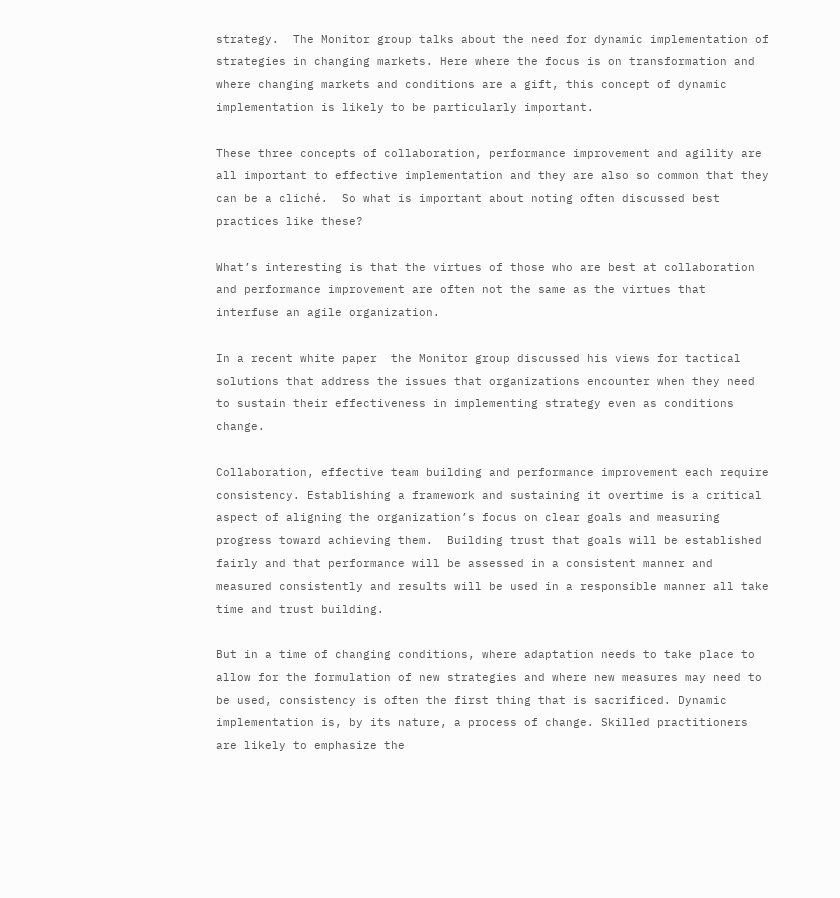strategy.  The Monitor group talks about the need for dynamic implementation of strategies in changing markets. Here where the focus is on transformation and where changing markets and conditions are a gift, this concept of dynamic implementation is likely to be particularly important.

These three concepts of collaboration, performance improvement and agility are all important to effective implementation and they are also so common that they can be a cliché.  So what is important about noting often discussed best practices like these?

What’s interesting is that the virtues of those who are best at collaboration and performance improvement are often not the same as the virtues that interfuse an agile organization.

In a recent white paper  the Monitor group discussed his views for tactical solutions that address the issues that organizations encounter when they need to sustain their effectiveness in implementing strategy even as conditions change.

Collaboration, effective team building and performance improvement each require consistency. Establishing a framework and sustaining it overtime is a critical aspect of aligning the organization’s focus on clear goals and measuring progress toward achieving them.  Building trust that goals will be established fairly and that performance will be assessed in a consistent manner and measured consistently and results will be used in a responsible manner all take time and trust building.

But in a time of changing conditions, where adaptation needs to take place to allow for the formulation of new strategies and where new measures may need to be used, consistency is often the first thing that is sacrificed. Dynamic implementation is, by its nature, a process of change. Skilled practitioners are likely to emphasize the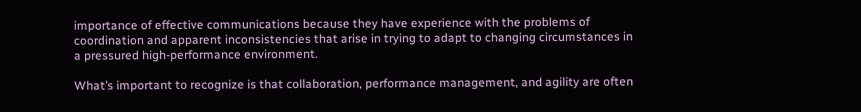importance of effective communications because they have experience with the problems of coordination and apparent inconsistencies that arise in trying to adapt to changing circumstances in a pressured high-performance environment.

What’s important to recognize is that collaboration, performance management, and agility are often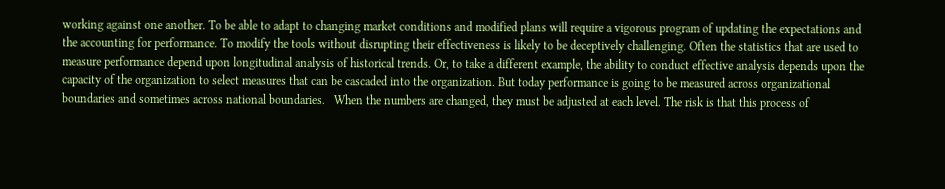working against one another. To be able to adapt to changing market conditions and modified plans will require a vigorous program of updating the expectations and the accounting for performance. To modify the tools without disrupting their effectiveness is likely to be deceptively challenging. Often the statistics that are used to measure performance depend upon longitudinal analysis of historical trends. Or, to take a different example, the ability to conduct effective analysis depends upon the capacity of the organization to select measures that can be cascaded into the organization. But today performance is going to be measured across organizational boundaries and sometimes across national boundaries.   When the numbers are changed, they must be adjusted at each level. The risk is that this process of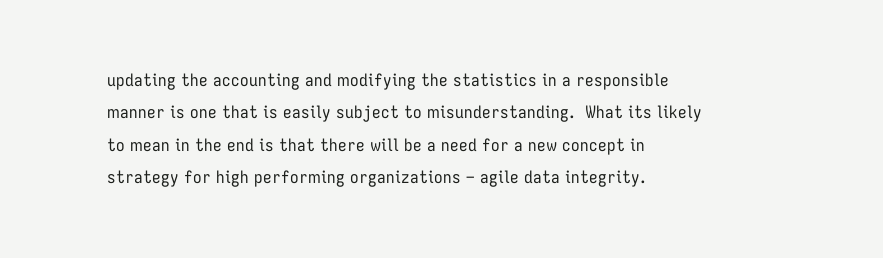updating the accounting and modifying the statistics in a responsible manner is one that is easily subject to misunderstanding.  What its likely to mean in the end is that there will be a need for a new concept in strategy for high performing organizations – agile data integrity.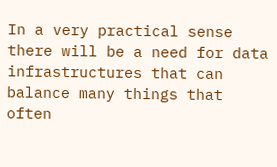In a very practical sense there will be a need for data infrastructures that can balance many things that often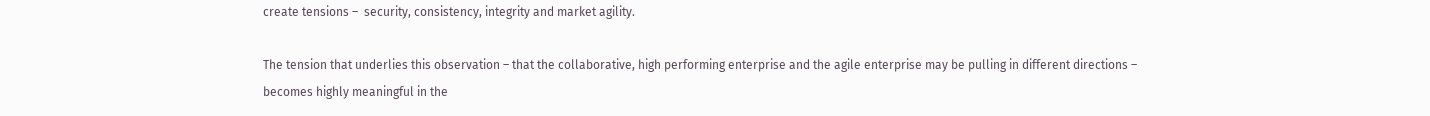create tensions –  security, consistency, integrity and market agility.

The tension that underlies this observation – that the collaborative, high performing enterprise and the agile enterprise may be pulling in different directions – becomes highly meaningful in the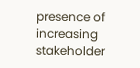presence of increasing stakeholder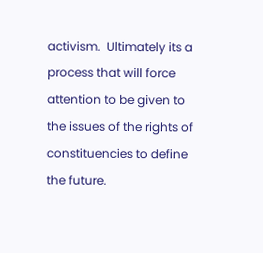activism.  Ultimately its a process that will force attention to be given to the issues of the rights of constituencies to define the future.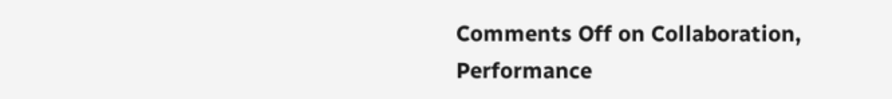Comments Off on Collaboration, Performance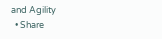and Agility
  • Share